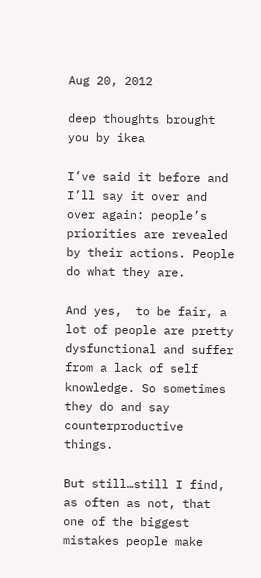Aug 20, 2012

deep thoughts brought you by ikea

I’ve said it before and I’ll say it over and over again: people’s priorities are revealed by their actions. People do what they are.

And yes,  to be fair, a lot of people are pretty dysfunctional and suffer from a lack of self knowledge. So sometimes they do and say counterproductive things.

But still…still I find, as often as not, that one of the biggest mistakes people make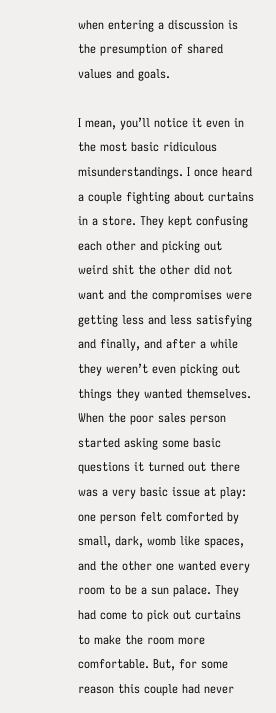when entering a discussion is the presumption of shared values and goals.

I mean, you’ll notice it even in the most basic ridiculous misunderstandings. I once heard a couple fighting about curtains in a store. They kept confusing each other and picking out weird shit the other did not want and the compromises were getting less and less satisfying and finally, and after a while they weren’t even picking out things they wanted themselves. When the poor sales person started asking some basic questions it turned out there was a very basic issue at play: one person felt comforted by small, dark, womb like spaces, and the other one wanted every room to be a sun palace. They had come to pick out curtains to make the room more comfortable. But, for some reason this couple had never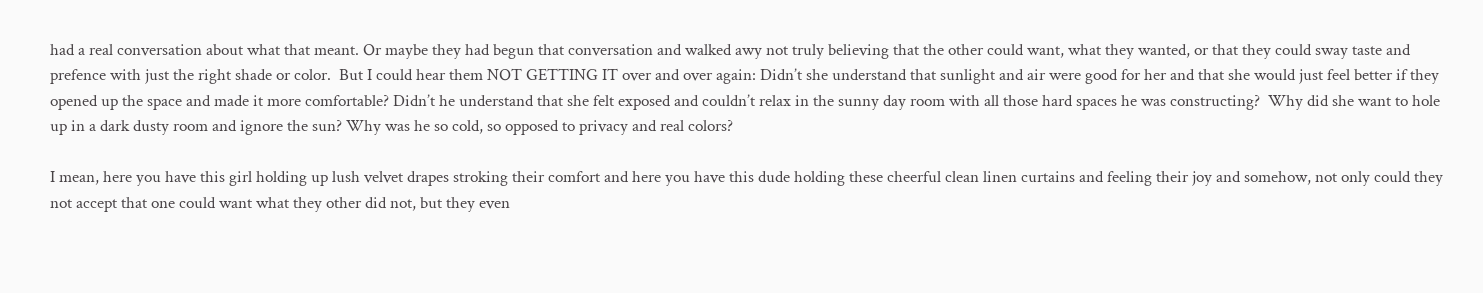had a real conversation about what that meant. Or maybe they had begun that conversation and walked awy not truly believing that the other could want, what they wanted, or that they could sway taste and prefence with just the right shade or color.  But I could hear them NOT GETTING IT over and over again: Didn’t she understand that sunlight and air were good for her and that she would just feel better if they opened up the space and made it more comfortable? Didn’t he understand that she felt exposed and couldn’t relax in the sunny day room with all those hard spaces he was constructing?  Why did she want to hole up in a dark dusty room and ignore the sun? Why was he so cold, so opposed to privacy and real colors?

I mean, here you have this girl holding up lush velvet drapes stroking their comfort and here you have this dude holding these cheerful clean linen curtains and feeling their joy and somehow, not only could they not accept that one could want what they other did not, but they even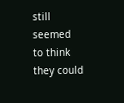still seemed to think they could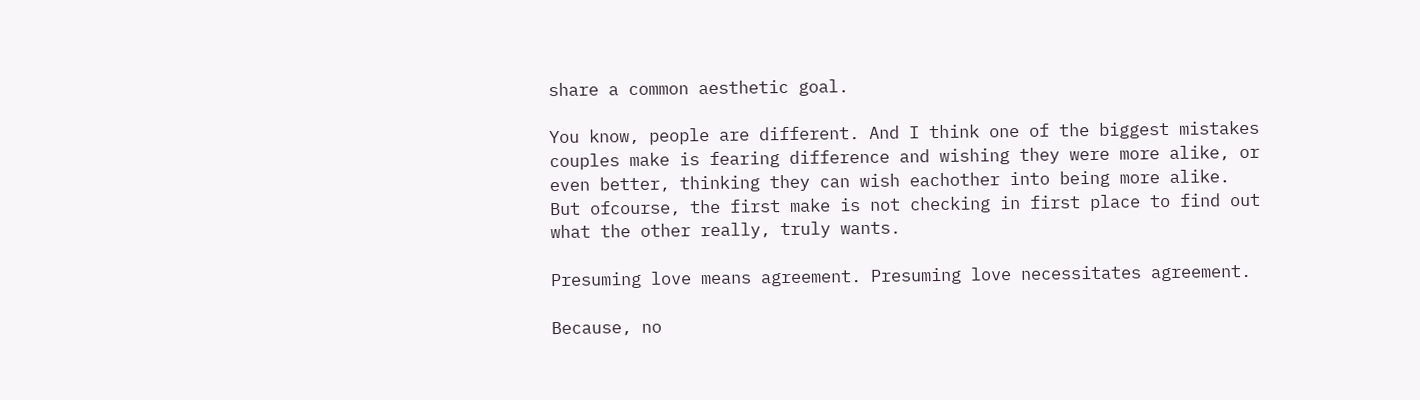share a common aesthetic goal.

You know, people are different. And I think one of the biggest mistakes couples make is fearing difference and wishing they were more alike, or even better, thinking they can wish eachother into being more alike.
But ofcourse, the first make is not checking in first place to find out what the other really, truly wants.

Presuming love means agreement. Presuming love necessitates agreement.

Because, no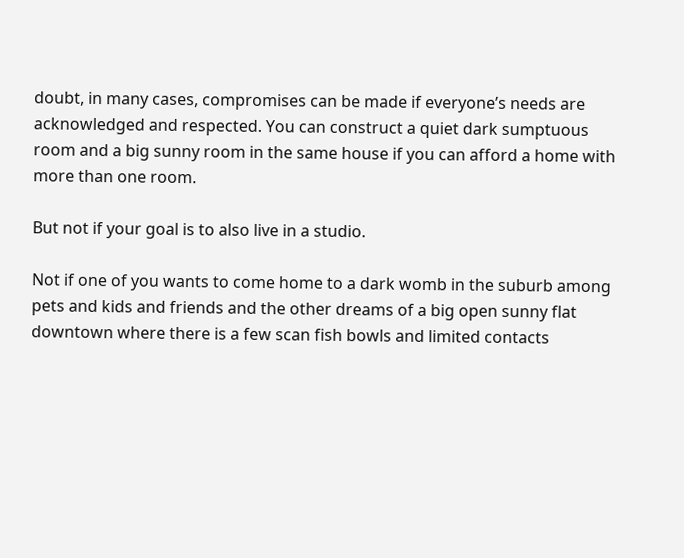doubt, in many cases, compromises can be made if everyone’s needs are acknowledged and respected. You can construct a quiet dark sumptuous  room and a big sunny room in the same house if you can afford a home with more than one room.

But not if your goal is to also live in a studio.

Not if one of you wants to come home to a dark womb in the suburb among pets and kids and friends and the other dreams of a big open sunny flat downtown where there is a few scan fish bowls and limited contacts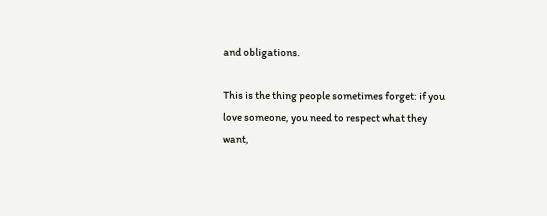and obligations.

This is the thing people sometimes forget: if you love someone, you need to respect what they want,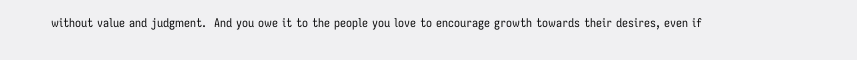without value and judgment.  And you owe it to the people you love to encourage growth towards their desires, even if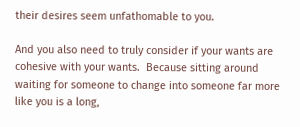their desires seem unfathomable to you.

And you also need to truly consider if your wants are cohesive with your wants.  Because sitting around waiting for someone to change into someone far more like you is a long,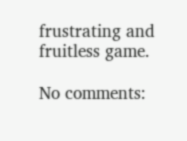frustrating and fruitless game.

No comments: